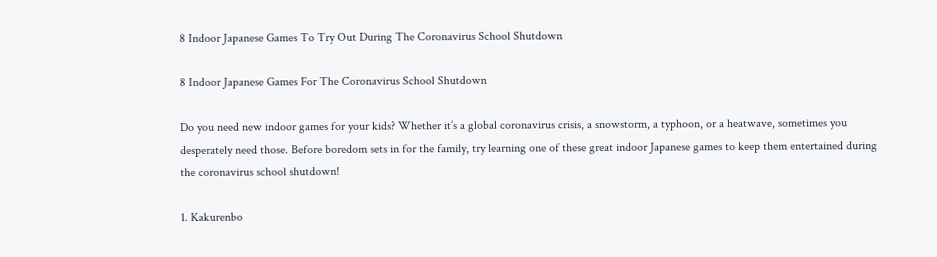8 Indoor Japanese Games To Try Out During The Coronavirus School Shutdown

8 Indoor Japanese Games For The Coronavirus School Shutdown

Do you need new indoor games for your kids? Whether it’s a global coronavirus crisis, a snowstorm, a typhoon, or a heatwave, sometimes you desperately need those. Before boredom sets in for the family, try learning one of these great indoor Japanese games to keep them entertained during the coronavirus school shutdown!

1. Kakurenbo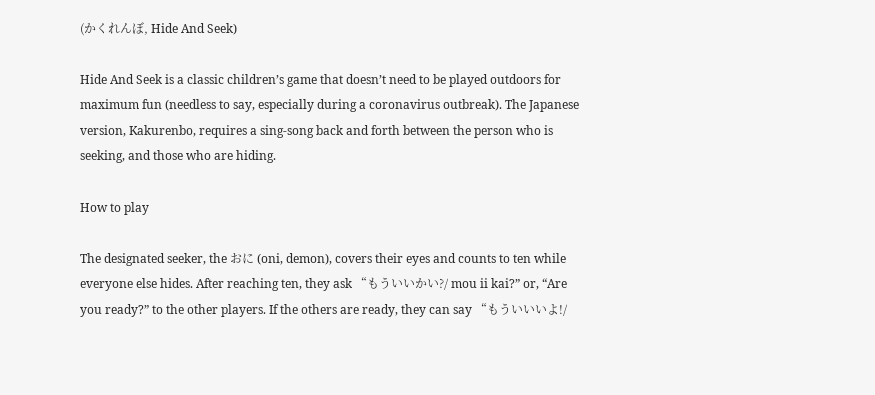(かくれんぼ, Hide And Seek)

Hide And Seek is a classic children’s game that doesn’t need to be played outdoors for maximum fun (needless to say, especially during a coronavirus outbreak). The Japanese version, Kakurenbo, requires a sing-song back and forth between the person who is seeking, and those who are hiding.

How to play

The designated seeker, the おに (oni, demon), covers their eyes and counts to ten while everyone else hides. After reaching ten, they ask “もういいかい?/ mou ii kai?” or, “Are you ready?” to the other players. If the others are ready, they can say “もういいいよ!/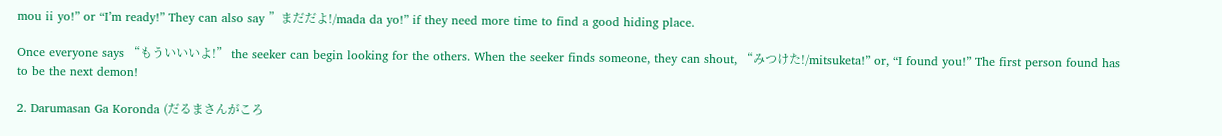mou ii yo!” or “I’m ready!” They can also say ”まだだよ!/mada da yo!” if they need more time to find a good hiding place.

Once everyone says “もういいいよ!” the seeker can begin looking for the others. When the seeker finds someone, they can shout, “みつけた!/mitsuketa!” or, “I found you!” The first person found has to be the next demon!

2. Darumasan Ga Koronda (だるまさんがころ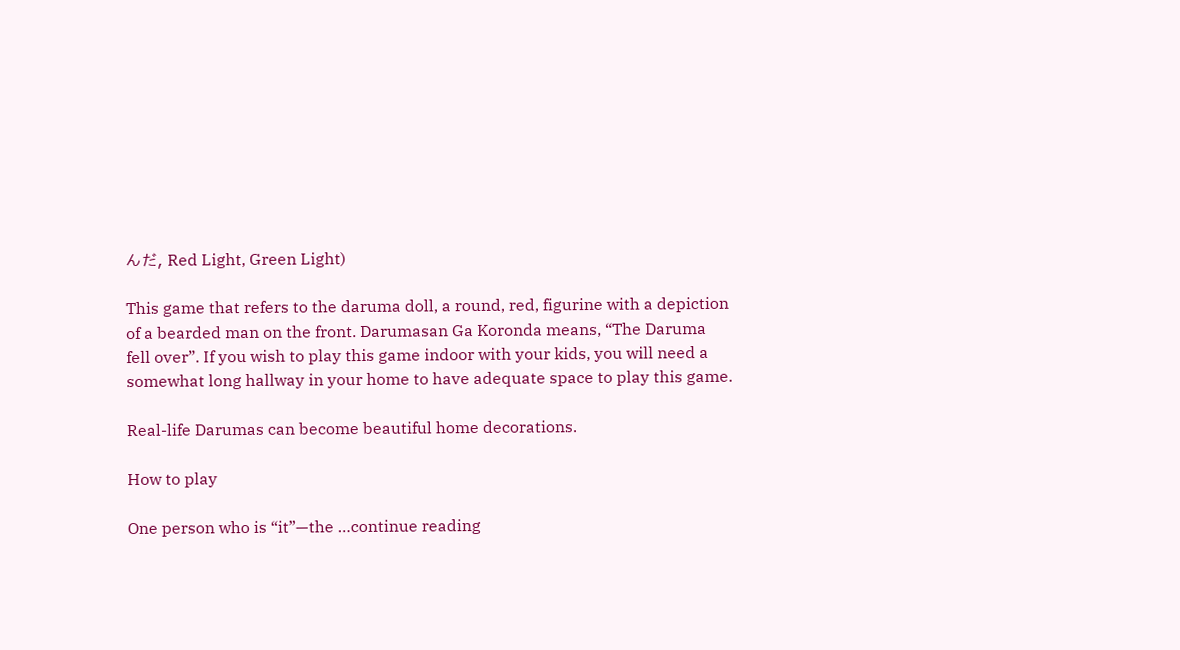んだ, Red Light, Green Light)

This game that refers to the daruma doll, a round, red, figurine with a depiction of a bearded man on the front. Darumasan Ga Koronda means, “The Daruma fell over”. If you wish to play this game indoor with your kids, you will need a somewhat long hallway in your home to have adequate space to play this game.

Real-life Darumas can become beautiful home decorations.

How to play

One person who is “it”—the …continue reading